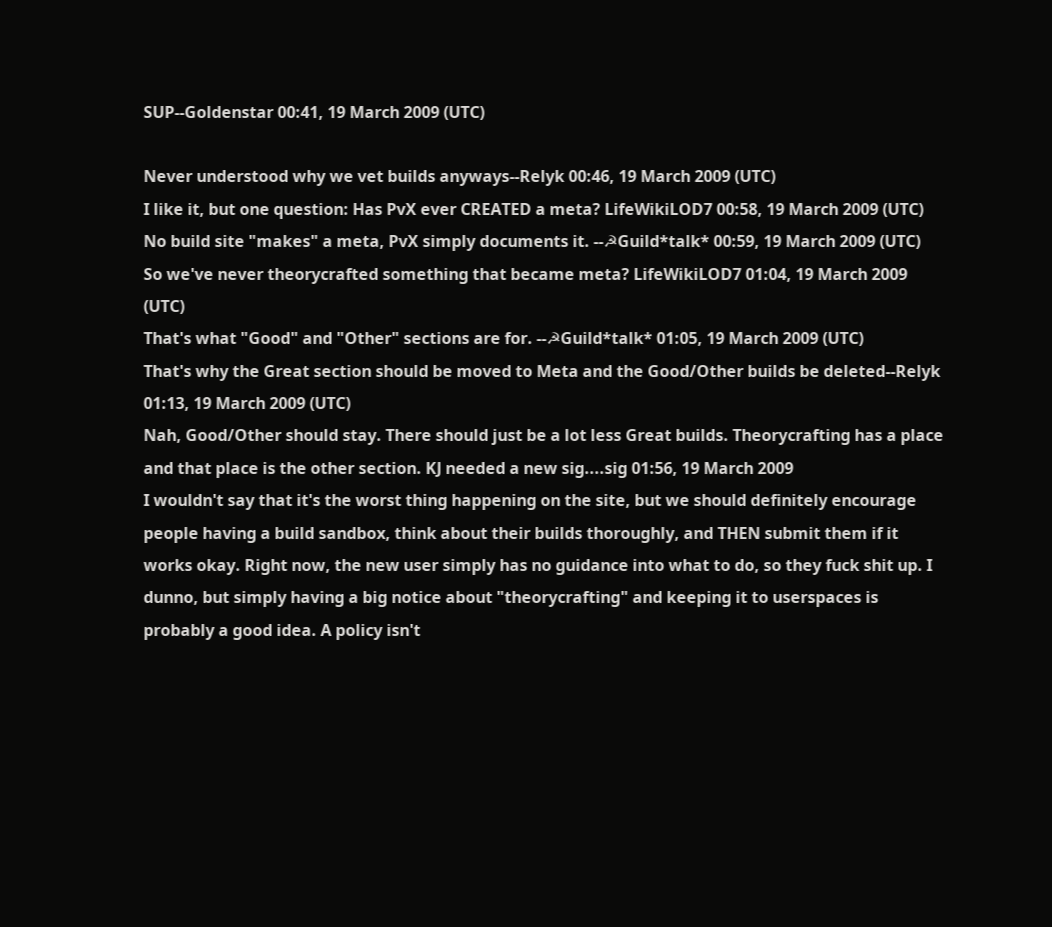SUP--Goldenstar 00:41, 19 March 2009 (UTC)

Never understood why we vet builds anyways--Relyk 00:46, 19 March 2009 (UTC)
I like it, but one question: Has PvX ever CREATED a meta? LifeWikiLOD7 00:58, 19 March 2009 (UTC)
No build site "makes" a meta, PvX simply documents it. --☭Guild*talk* 00:59, 19 March 2009 (UTC)
So we've never theorycrafted something that became meta? LifeWikiLOD7 01:04, 19 March 2009 (UTC)
That's what "Good" and "Other" sections are for. --☭Guild*talk* 01:05, 19 March 2009 (UTC)
That's why the Great section should be moved to Meta and the Good/Other builds be deleted--Relyk 01:13, 19 March 2009 (UTC)
Nah, Good/Other should stay. There should just be a lot less Great builds. Theorycrafting has a place and that place is the other section. KJ needed a new sig....sig 01:56, 19 March 2009
I wouldn't say that it's the worst thing happening on the site, but we should definitely encourage people having a build sandbox, think about their builds thoroughly, and THEN submit them if it works okay. Right now, the new user simply has no guidance into what to do, so they fuck shit up. I dunno, but simply having a big notice about "theorycrafting" and keeping it to userspaces is probably a good idea. A policy isn't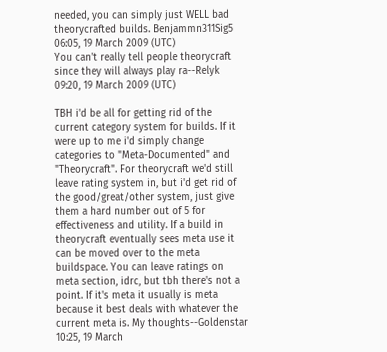needed, you can simply just WELL bad theorycrafted builds. Benjammn311Sig5 06:05, 19 March 2009 (UTC)
You can't really tell people theorycraft since they will always play ra--Relyk 09:20, 19 March 2009 (UTC)

TBH i'd be all for getting rid of the current category system for builds. If it were up to me i'd simply change categories to "Meta-Documented" and "Theorycraft". For theorycraft we'd still leave rating system in, but i'd get rid of the good/great/other system, just give them a hard number out of 5 for effectiveness and utility. If a build in theorycraft eventually sees meta use it can be moved over to the meta buildspace. You can leave ratings on meta section, idrc, but tbh there's not a point. If it's meta it usually is meta because it best deals with whatever the current meta is. My thoughts--Goldenstar 10:25, 19 March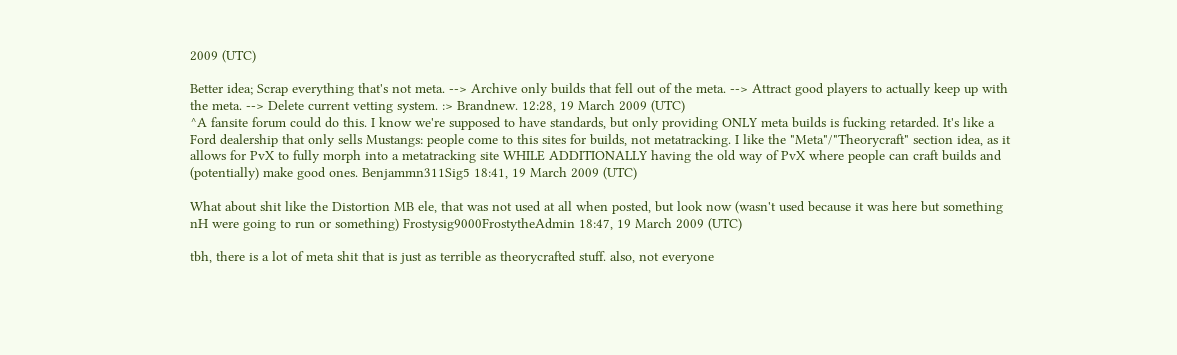2009 (UTC)

Better idea; Scrap everything that's not meta. --> Archive only builds that fell out of the meta. --> Attract good players to actually keep up with the meta. --> Delete current vetting system. :> Brandnew. 12:28, 19 March 2009 (UTC)
^A fansite forum could do this. I know we're supposed to have standards, but only providing ONLY meta builds is fucking retarded. It's like a Ford dealership that only sells Mustangs: people come to this sites for builds, not metatracking. I like the "Meta"/"Theorycraft" section idea, as it allows for PvX to fully morph into a metatracking site WHILE ADDITIONALLY having the old way of PvX where people can craft builds and (potentially) make good ones. Benjammn311Sig5 18:41, 19 March 2009 (UTC)

What about shit like the Distortion MB ele, that was not used at all when posted, but look now (wasn't used because it was here but something nH were going to run or something) Frostysig9000FrostytheAdmin 18:47, 19 March 2009 (UTC)

tbh, there is a lot of meta shit that is just as terrible as theorycrafted stuff. also, not everyone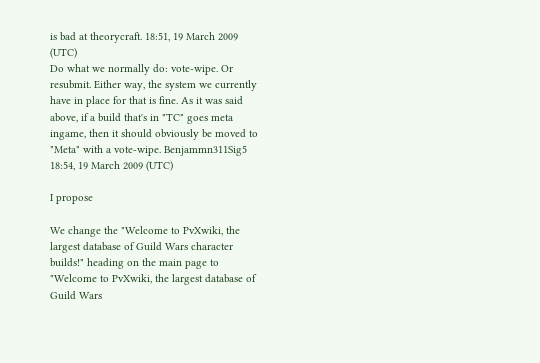is bad at theorycraft. 18:51, 19 March 2009 (UTC)
Do what we normally do: vote-wipe. Or resubmit. Either way, the system we currently have in place for that is fine. As it was said above, if a build that's in "TC" goes meta ingame, then it should obviously be moved to "Meta" with a vote-wipe. Benjammn311Sig5 18:54, 19 March 2009 (UTC)

I propose

We change the "Welcome to PvXwiki, the largest database of Guild Wars character builds!" heading on the main page to "Welcome to PvXwiki, the largest database of Guild Wars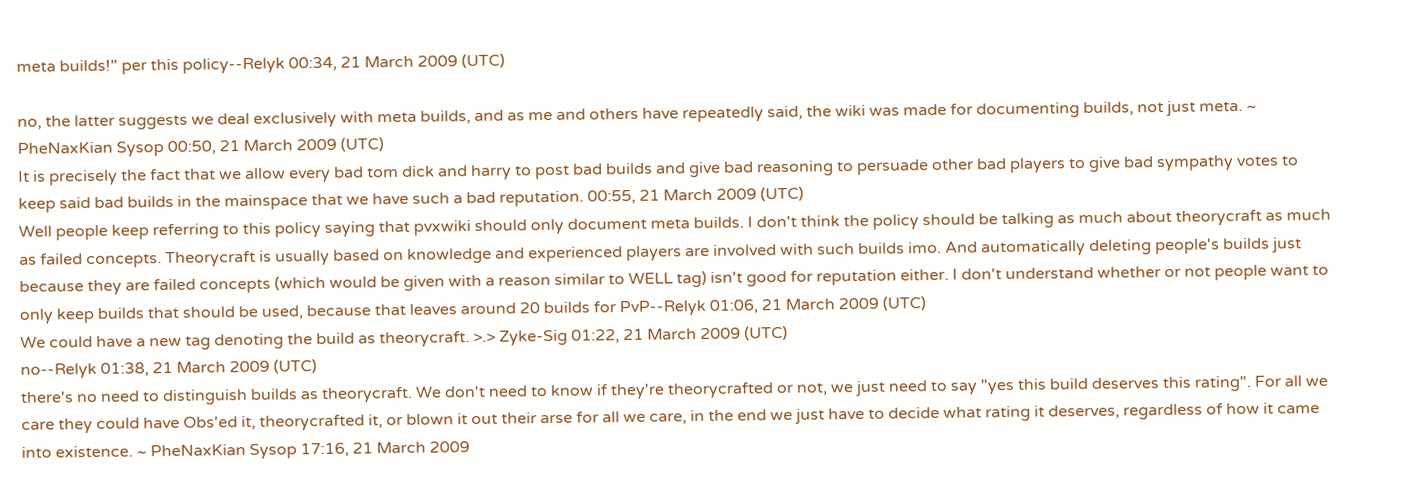meta builds!" per this policy--Relyk 00:34, 21 March 2009 (UTC)

no, the latter suggests we deal exclusively with meta builds, and as me and others have repeatedly said, the wiki was made for documenting builds, not just meta. ~ PheNaxKian Sysop 00:50, 21 March 2009 (UTC)
It is precisely the fact that we allow every bad tom dick and harry to post bad builds and give bad reasoning to persuade other bad players to give bad sympathy votes to keep said bad builds in the mainspace that we have such a bad reputation. 00:55, 21 March 2009 (UTC)
Well people keep referring to this policy saying that pvxwiki should only document meta builds. I don't think the policy should be talking as much about theorycraft as much as failed concepts. Theorycraft is usually based on knowledge and experienced players are involved with such builds imo. And automatically deleting people's builds just because they are failed concepts (which would be given with a reason similar to WELL tag) isn't good for reputation either. I don't understand whether or not people want to only keep builds that should be used, because that leaves around 20 builds for PvP--Relyk 01:06, 21 March 2009 (UTC)
We could have a new tag denoting the build as theorycraft. >.> Zyke-Sig 01:22, 21 March 2009 (UTC)
no--Relyk 01:38, 21 March 2009 (UTC)
there's no need to distinguish builds as theorycraft. We don't need to know if they're theorycrafted or not, we just need to say "yes this build deserves this rating". For all we care they could have Obs'ed it, theorycrafted it, or blown it out their arse for all we care, in the end we just have to decide what rating it deserves, regardless of how it came into existence. ~ PheNaxKian Sysop 17:16, 21 March 2009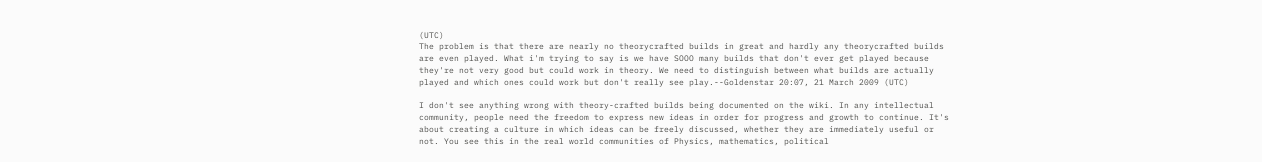(UTC)
The problem is that there are nearly no theorycrafted builds in great and hardly any theorycrafted builds are even played. What i'm trying to say is we have SOOO many builds that don't ever get played because they're not very good but could work in theory. We need to distinguish between what builds are actually played and which ones could work but don't really see play.--Goldenstar 20:07, 21 March 2009 (UTC)

I don't see anything wrong with theory-crafted builds being documented on the wiki. In any intellectual community, people need the freedom to express new ideas in order for progress and growth to continue. It's about creating a culture in which ideas can be freely discussed, whether they are immediately useful or not. You see this in the real world communities of Physics, mathematics, political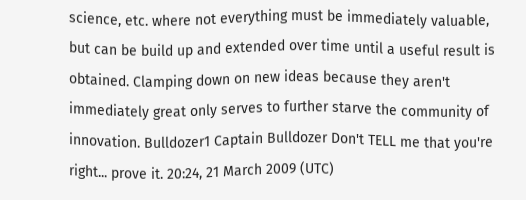science, etc. where not everything must be immediately valuable, but can be build up and extended over time until a useful result is obtained. Clamping down on new ideas because they aren't immediately great only serves to further starve the community of innovation. Bulldozer1 Captain Bulldozer Don't TELL me that you're right... prove it. 20:24, 21 March 2009 (UTC)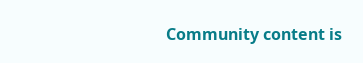Community content is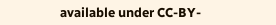available under CC-BY-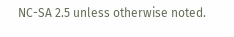NC-SA 2.5 unless otherwise noted.